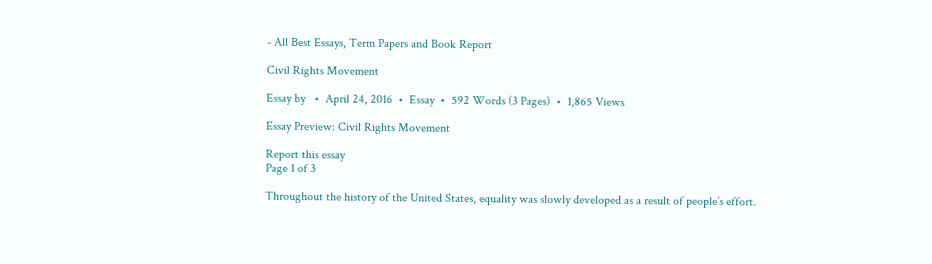- All Best Essays, Term Papers and Book Report

Civil Rights Movement

Essay by   •  April 24, 2016  •  Essay  •  592 Words (3 Pages)  •  1,865 Views

Essay Preview: Civil Rights Movement

Report this essay
Page 1 of 3

Throughout the history of the United States, equality was slowly developed as a result of people’s effort.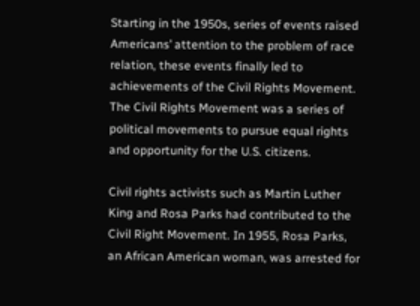Starting in the 1950s, series of events raised Americans’ attention to the problem of race relation, these events finally led to achievements of the Civil Rights Movement. The Civil Rights Movement was a series of political movements to pursue equal rights and opportunity for the U.S. citizens.

Civil rights activists such as Martin Luther King and Rosa Parks had contributed to the Civil Right Movement. In 1955, Rosa Parks, an African American woman, was arrested for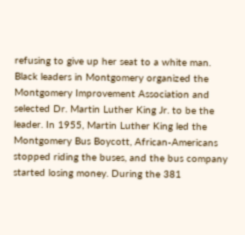refusing to give up her seat to a white man. Black leaders in Montgomery organized the Montgomery Improvement Association and selected Dr. Martin Luther King Jr. to be the leader. In 1955, Martin Luther King led the Montgomery Bus Boycott, African-Americans stopped riding the buses, and the bus company started losing money. During the 381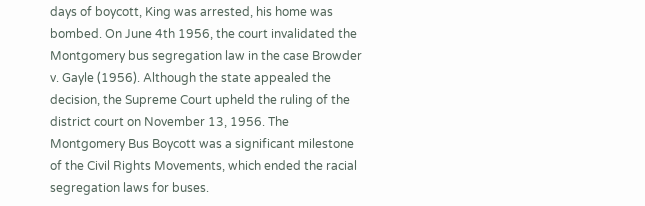days of boycott, King was arrested, his home was bombed. On June 4th 1956, the court invalidated the Montgomery bus segregation law in the case Browder v. Gayle (1956). Although the state appealed the decision, the Supreme Court upheld the ruling of the district court on November 13, 1956. The Montgomery Bus Boycott was a significant milestone of the Civil Rights Movements, which ended the racial segregation laws for buses.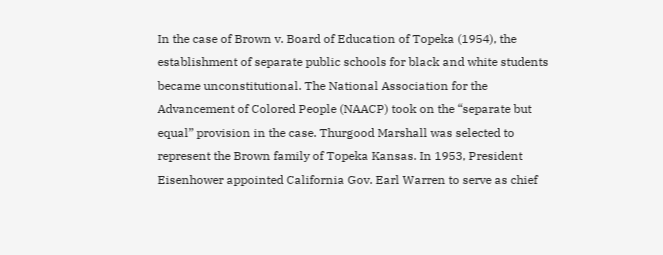In the case of Brown v. Board of Education of Topeka (1954), the establishment of separate public schools for black and white students became unconstitutional. The National Association for the Advancement of Colored People (NAACP) took on the “separate but equal” provision in the case. Thurgood Marshall was selected to represent the Brown family of Topeka Kansas. In 1953, President Eisenhower appointed California Gov. Earl Warren to serve as chief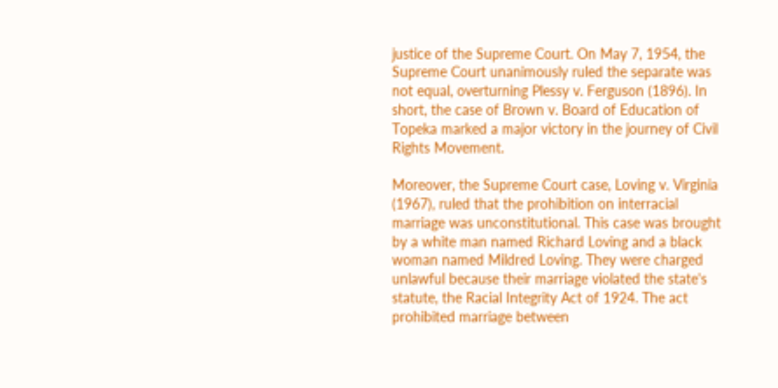justice of the Supreme Court. On May 7, 1954, the Supreme Court unanimously ruled the separate was not equal, overturning Plessy v. Ferguson (1896). In short, the case of Brown v. Board of Education of Topeka marked a major victory in the journey of Civil Rights Movement.

Moreover, the Supreme Court case, Loving v. Virginia (1967), ruled that the prohibition on interracial marriage was unconstitutional. This case was brought by a white man named Richard Loving and a black woman named Mildred Loving. They were charged unlawful because their marriage violated the state's statute, the Racial Integrity Act of 1924. The act prohibited marriage between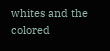whites and the colored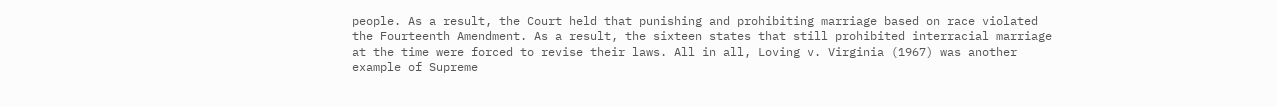people. As a result, the Court held that punishing and prohibiting marriage based on race violated the Fourteenth Amendment. As a result, the sixteen states that still prohibited interracial marriage at the time were forced to revise their laws. All in all, Loving v. Virginia (1967) was another example of Supreme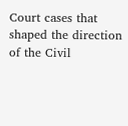Court cases that shaped the direction of the Civil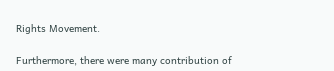Rights Movement.

Furthermore, there were many contribution of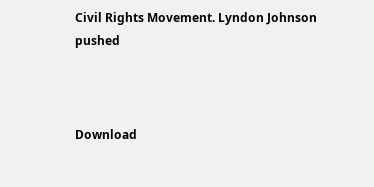Civil Rights Movement. Lyndon Johnson pushed



Download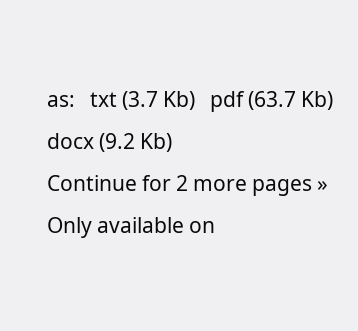as:   txt (3.7 Kb)   pdf (63.7 Kb)   docx (9.2 Kb)
Continue for 2 more pages »
Only available on